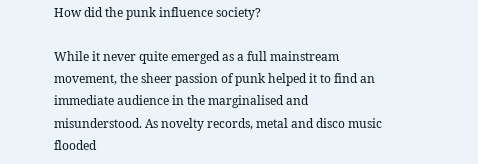How did the punk influence society?

While it never quite emerged as a full mainstream movement, the sheer passion of punk helped it to find an immediate audience in the marginalised and misunderstood. As novelty records, metal and disco music flooded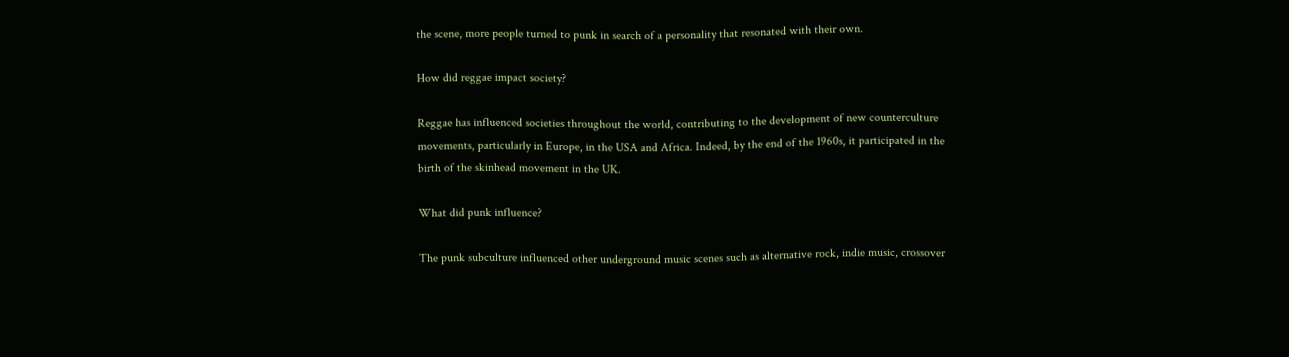the scene, more people turned to punk in search of a personality that resonated with their own.

How did reggae impact society?

Reggae has influenced societies throughout the world, contributing to the development of new counterculture movements, particularly in Europe, in the USA and Africa. Indeed, by the end of the 1960s, it participated in the birth of the skinhead movement in the UK.

What did punk influence?

The punk subculture influenced other underground music scenes such as alternative rock, indie music, crossover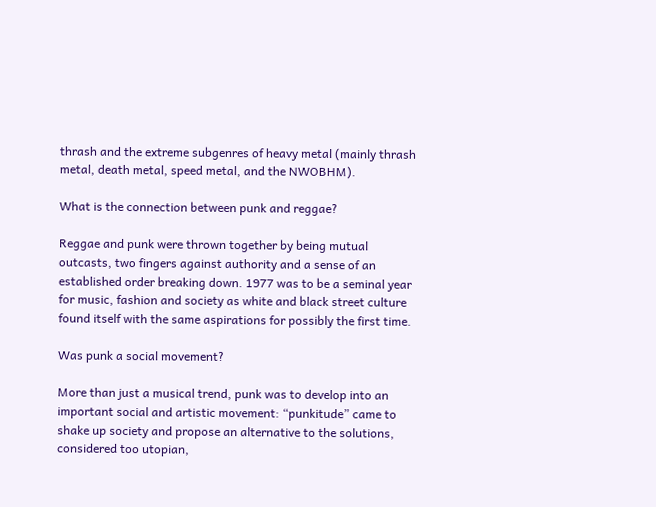thrash and the extreme subgenres of heavy metal (mainly thrash metal, death metal, speed metal, and the NWOBHM).

What is the connection between punk and reggae?

Reggae and punk were thrown together by being mutual outcasts, two fingers against authority and a sense of an established order breaking down. 1977 was to be a seminal year for music, fashion and society as white and black street culture found itself with the same aspirations for possibly the first time.

Was punk a social movement?

More than just a musical trend, punk was to develop into an important social and artistic movement: “punkitude” came to shake up society and propose an alternative to the solutions, considered too utopian,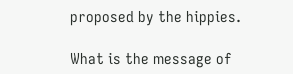proposed by the hippies.

What is the message of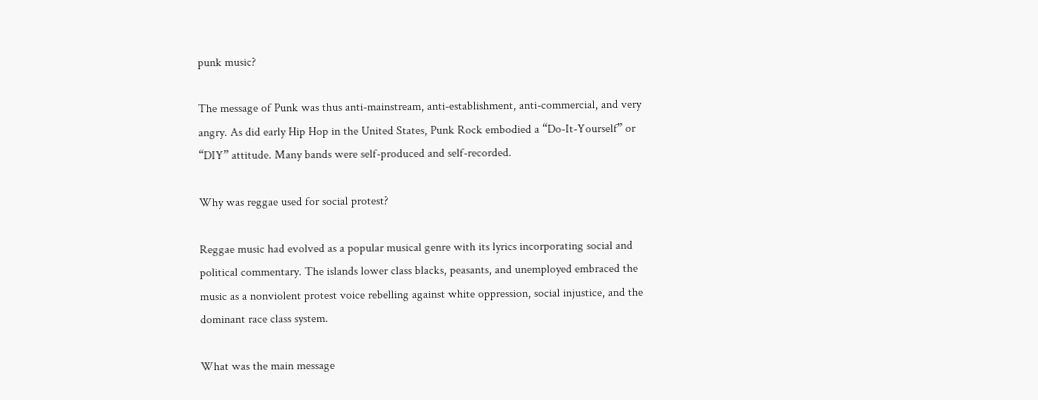punk music?

The message of Punk was thus anti-mainstream, anti-establishment, anti-commercial, and very angry. As did early Hip Hop in the United States, Punk Rock embodied a “Do-It-Yourself” or “DIY” attitude. Many bands were self-produced and self-recorded.

Why was reggae used for social protest?

Reggae music had evolved as a popular musical genre with its lyrics incorporating social and political commentary. The islands lower class blacks, peasants, and unemployed embraced the music as a nonviolent protest voice rebelling against white oppression, social injustice, and the dominant race class system.

What was the main message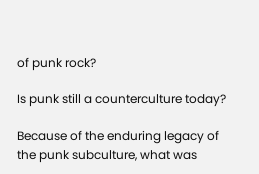of punk rock?

Is punk still a counterculture today?

Because of the enduring legacy of the punk subculture, what was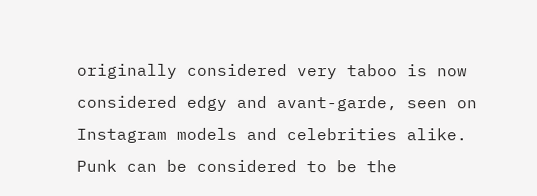originally considered very taboo is now considered edgy and avant-garde, seen on Instagram models and celebrities alike. Punk can be considered to be the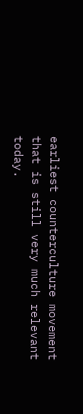earliest counterculture movement that is still very much relevant today.